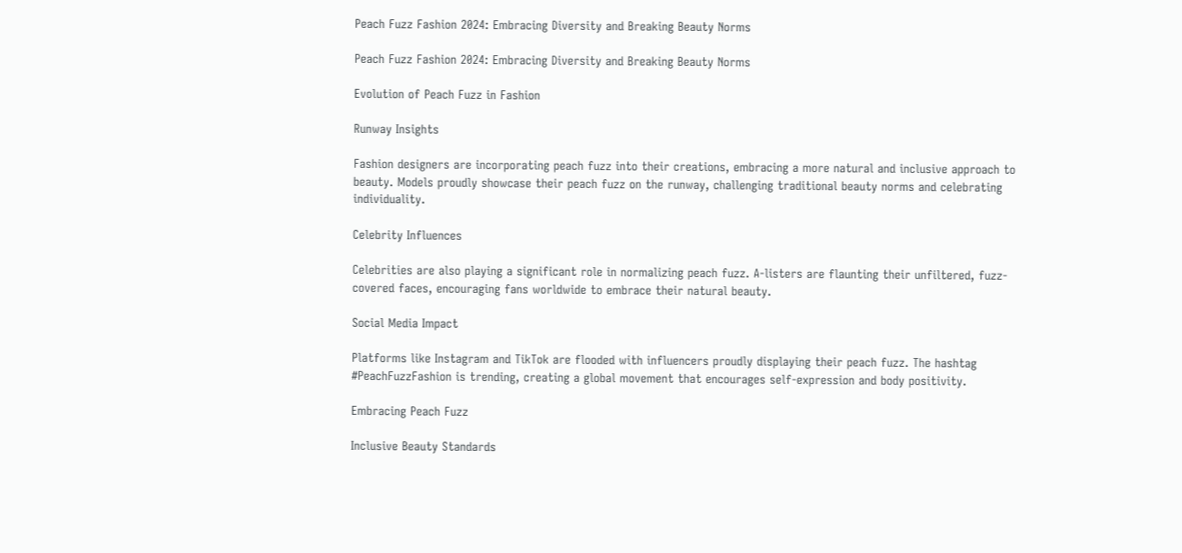Peach Fuzz Fashion 2024: Embracing Diversity and Breaking Beauty Norms

Peach Fuzz Fashion 2024: Embracing Diversity and Breaking Beauty Norms

Evolution of Peach Fuzz in Fashion

Runway Insights

Fashion designers are incorporating peach fuzz into their creations, embracing a more natural and inclusive approach to beauty. Models proudly showcase their peach fuzz on the runway, challenging traditional beauty norms and celebrating individuality.

Celebrity Influences

Celebrities are also playing a significant role in normalizing peach fuzz. A-listers are flaunting their unfiltered, fuzz-covered faces, encouraging fans worldwide to embrace their natural beauty.

Social Media Impact

Platforms like Instagram and TikTok are flooded with influencers proudly displaying their peach fuzz. The hashtag #PeachFuzzFashion is trending, creating a global movement that encourages self-expression and body positivity.

Embracing Peach Fuzz

Inclusive Beauty Standards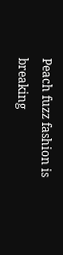Peach fuzz fashion is breaking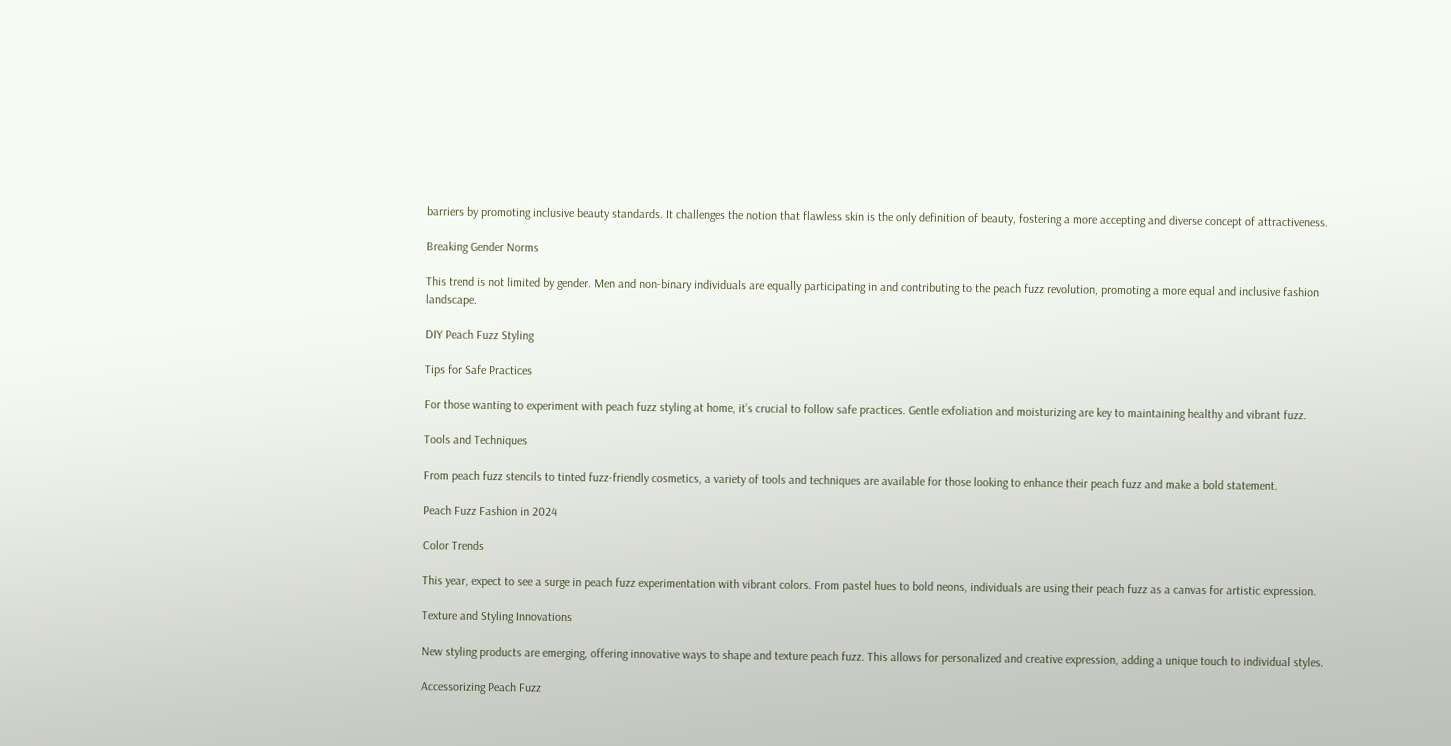barriers by promoting inclusive beauty standards. It challenges the notion that flawless skin is the only definition of beauty, fostering a more accepting and diverse concept of attractiveness.

Breaking Gender Norms

This trend is not limited by gender. Men and non-binary individuals are equally participating in and contributing to the peach fuzz revolution, promoting a more equal and inclusive fashion landscape.

DIY Peach Fuzz Styling

Tips for Safe Practices

For those wanting to experiment with peach fuzz styling at home, it’s crucial to follow safe practices. Gentle exfoliation and moisturizing are key to maintaining healthy and vibrant fuzz.

Tools and Techniques

From peach fuzz stencils to tinted fuzz-friendly cosmetics, a variety of tools and techniques are available for those looking to enhance their peach fuzz and make a bold statement.

Peach Fuzz Fashion in 2024

Color Trends

This year, expect to see a surge in peach fuzz experimentation with vibrant colors. From pastel hues to bold neons, individuals are using their peach fuzz as a canvas for artistic expression.

Texture and Styling Innovations

New styling products are emerging, offering innovative ways to shape and texture peach fuzz. This allows for personalized and creative expression, adding a unique touch to individual styles.

Accessorizing Peach Fuzz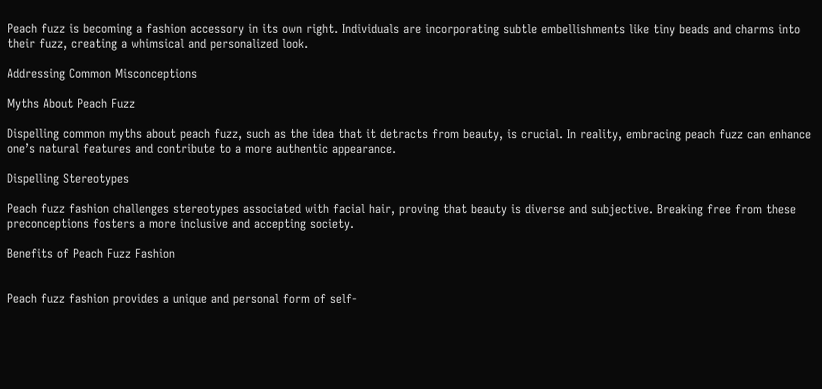Peach fuzz is becoming a fashion accessory in its own right. Individuals are incorporating subtle embellishments like tiny beads and charms into their fuzz, creating a whimsical and personalized look.

Addressing Common Misconceptions

Myths About Peach Fuzz

Dispelling common myths about peach fuzz, such as the idea that it detracts from beauty, is crucial. In reality, embracing peach fuzz can enhance one’s natural features and contribute to a more authentic appearance.

Dispelling Stereotypes

Peach fuzz fashion challenges stereotypes associated with facial hair, proving that beauty is diverse and subjective. Breaking free from these preconceptions fosters a more inclusive and accepting society.

Benefits of Peach Fuzz Fashion


Peach fuzz fashion provides a unique and personal form of self-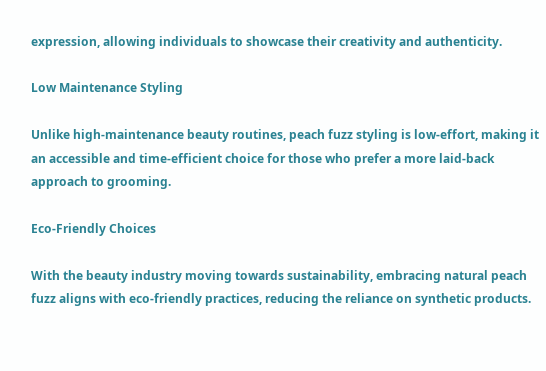expression, allowing individuals to showcase their creativity and authenticity.

Low Maintenance Styling

Unlike high-maintenance beauty routines, peach fuzz styling is low-effort, making it an accessible and time-efficient choice for those who prefer a more laid-back approach to grooming.

Eco-Friendly Choices

With the beauty industry moving towards sustainability, embracing natural peach fuzz aligns with eco-friendly practices, reducing the reliance on synthetic products.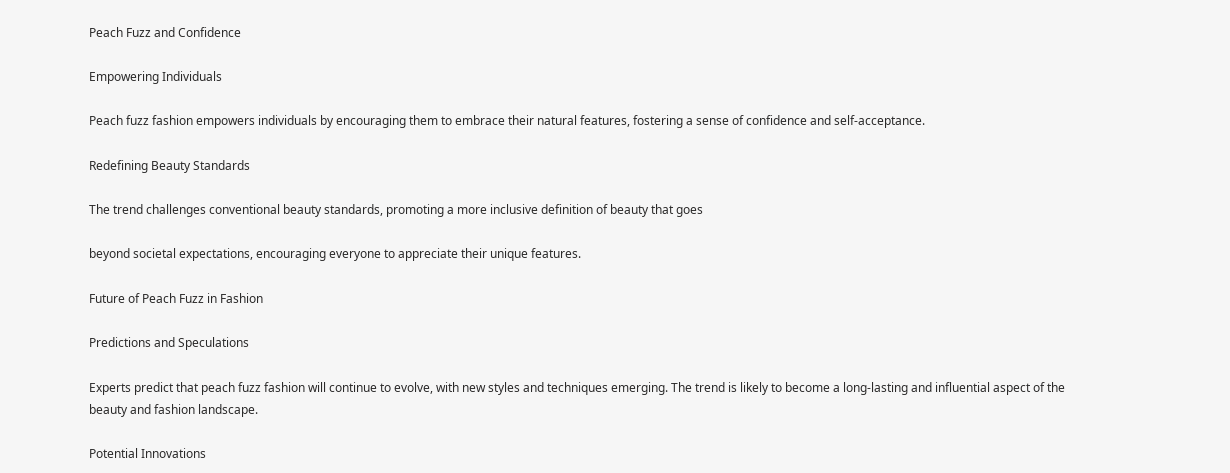Peach Fuzz and Confidence

Empowering Individuals

Peach fuzz fashion empowers individuals by encouraging them to embrace their natural features, fostering a sense of confidence and self-acceptance.

Redefining Beauty Standards

The trend challenges conventional beauty standards, promoting a more inclusive definition of beauty that goes

beyond societal expectations, encouraging everyone to appreciate their unique features.

Future of Peach Fuzz in Fashion

Predictions and Speculations

Experts predict that peach fuzz fashion will continue to evolve, with new styles and techniques emerging. The trend is likely to become a long-lasting and influential aspect of the beauty and fashion landscape.

Potential Innovations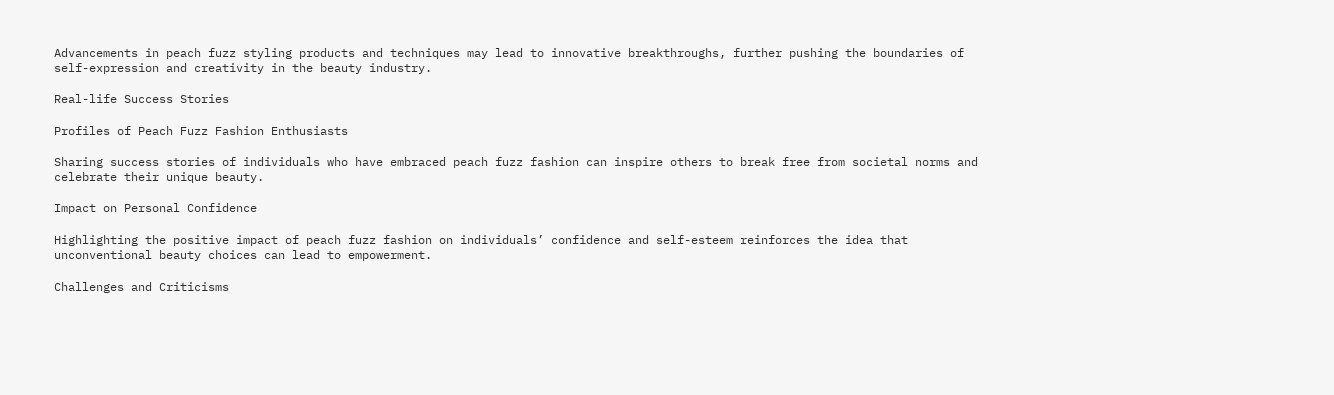Advancements in peach fuzz styling products and techniques may lead to innovative breakthroughs, further pushing the boundaries of self-expression and creativity in the beauty industry.

Real-life Success Stories

Profiles of Peach Fuzz Fashion Enthusiasts

Sharing success stories of individuals who have embraced peach fuzz fashion can inspire others to break free from societal norms and celebrate their unique beauty.

Impact on Personal Confidence

Highlighting the positive impact of peach fuzz fashion on individuals’ confidence and self-esteem reinforces the idea that unconventional beauty choices can lead to empowerment.

Challenges and Criticisms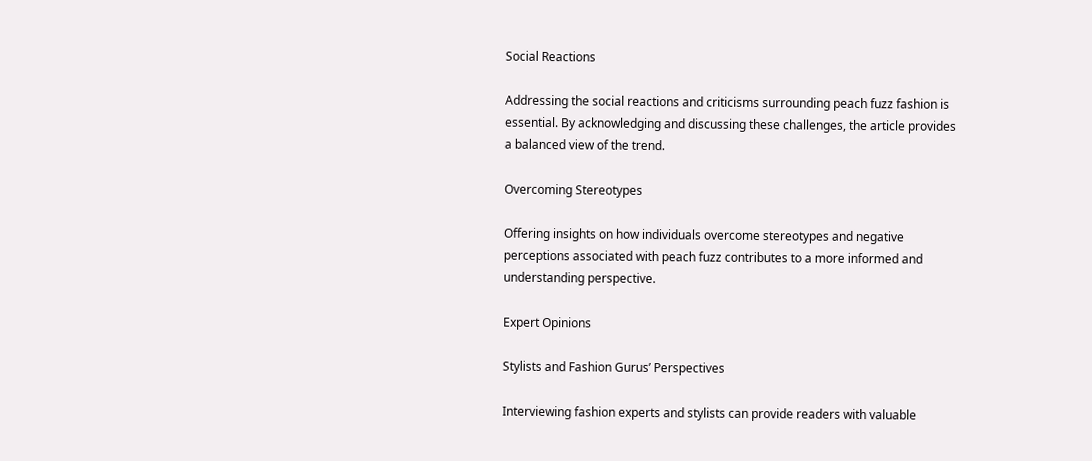Social Reactions

Addressing the social reactions and criticisms surrounding peach fuzz fashion is essential. By acknowledging and discussing these challenges, the article provides a balanced view of the trend.

Overcoming Stereotypes

Offering insights on how individuals overcome stereotypes and negative perceptions associated with peach fuzz contributes to a more informed and understanding perspective.

Expert Opinions

Stylists and Fashion Gurus’ Perspectives

Interviewing fashion experts and stylists can provide readers with valuable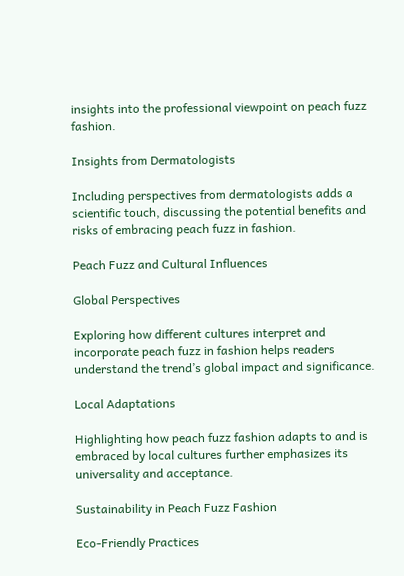insights into the professional viewpoint on peach fuzz fashion.

Insights from Dermatologists

Including perspectives from dermatologists adds a scientific touch, discussing the potential benefits and risks of embracing peach fuzz in fashion.

Peach Fuzz and Cultural Influences

Global Perspectives

Exploring how different cultures interpret and incorporate peach fuzz in fashion helps readers understand the trend’s global impact and significance.

Local Adaptations

Highlighting how peach fuzz fashion adapts to and is embraced by local cultures further emphasizes its universality and acceptance.

Sustainability in Peach Fuzz Fashion

Eco-Friendly Practices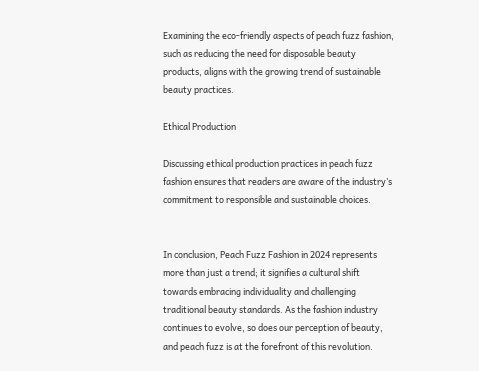Examining the eco-friendly aspects of peach fuzz fashion, such as reducing the need for disposable beauty products, aligns with the growing trend of sustainable beauty practices.

Ethical Production

Discussing ethical production practices in peach fuzz fashion ensures that readers are aware of the industry’s commitment to responsible and sustainable choices.


In conclusion, Peach Fuzz Fashion in 2024 represents more than just a trend; it signifies a cultural shift towards embracing individuality and challenging traditional beauty standards. As the fashion industry continues to evolve, so does our perception of beauty, and peach fuzz is at the forefront of this revolution.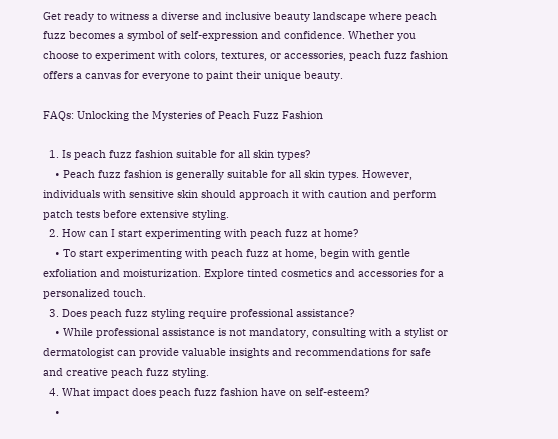Get ready to witness a diverse and inclusive beauty landscape where peach fuzz becomes a symbol of self-expression and confidence. Whether you choose to experiment with colors, textures, or accessories, peach fuzz fashion offers a canvas for everyone to paint their unique beauty.

FAQs: Unlocking the Mysteries of Peach Fuzz Fashion

  1. Is peach fuzz fashion suitable for all skin types?
    • Peach fuzz fashion is generally suitable for all skin types. However, individuals with sensitive skin should approach it with caution and perform patch tests before extensive styling.
  2. How can I start experimenting with peach fuzz at home?
    • To start experimenting with peach fuzz at home, begin with gentle exfoliation and moisturization. Explore tinted cosmetics and accessories for a personalized touch.
  3. Does peach fuzz styling require professional assistance?
    • While professional assistance is not mandatory, consulting with a stylist or dermatologist can provide valuable insights and recommendations for safe and creative peach fuzz styling.
  4. What impact does peach fuzz fashion have on self-esteem?
    •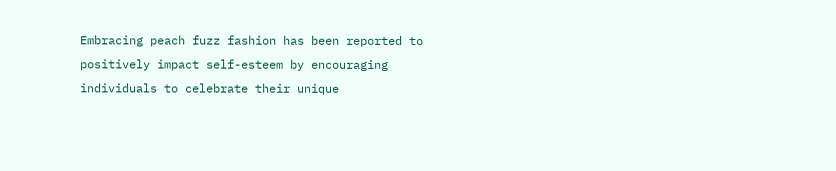Embracing peach fuzz fashion has been reported to positively impact self-esteem by encouraging individuals to celebrate their unique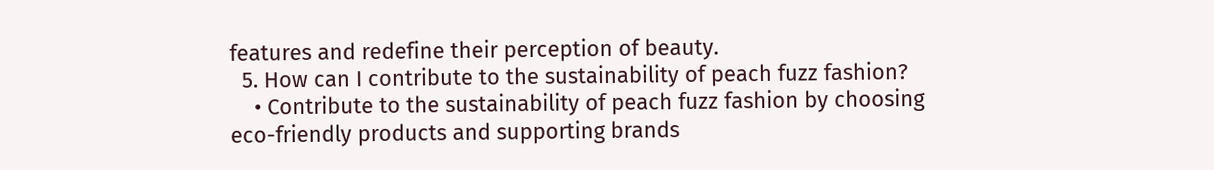features and redefine their perception of beauty.
  5. How can I contribute to the sustainability of peach fuzz fashion?
    • Contribute to the sustainability of peach fuzz fashion by choosing eco-friendly products and supporting brands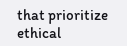that prioritize ethical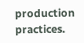production practices.